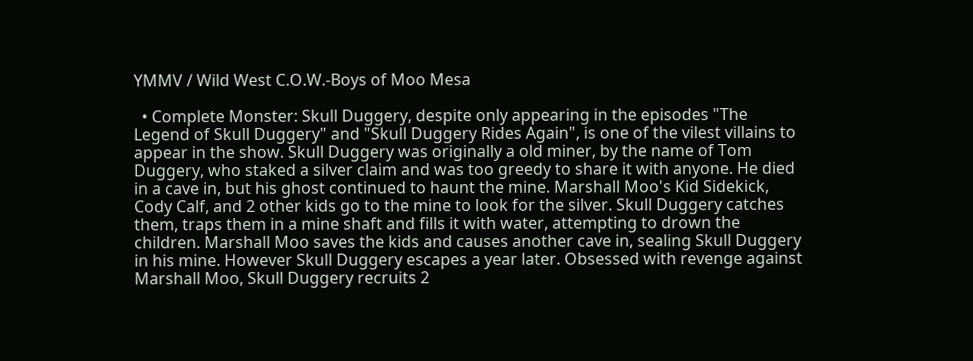YMMV / Wild West C.O.W.-Boys of Moo Mesa

  • Complete Monster: Skull Duggery, despite only appearing in the episodes "The Legend of Skull Duggery" and "Skull Duggery Rides Again", is one of the vilest villains to appear in the show. Skull Duggery was originally a old miner, by the name of Tom Duggery, who staked a silver claim and was too greedy to share it with anyone. He died in a cave in, but his ghost continued to haunt the mine. Marshall Moo's Kid Sidekick, Cody Calf, and 2 other kids go to the mine to look for the silver. Skull Duggery catches them, traps them in a mine shaft and fills it with water, attempting to drown the children. Marshall Moo saves the kids and causes another cave in, sealing Skull Duggery in his mine. However Skull Duggery escapes a year later. Obsessed with revenge against Marshall Moo, Skull Duggery recruits 2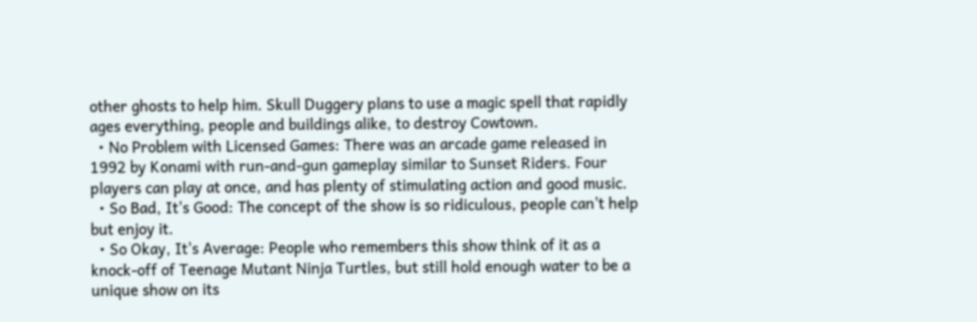other ghosts to help him. Skull Duggery plans to use a magic spell that rapidly ages everything, people and buildings alike, to destroy Cowtown.
  • No Problem with Licensed Games: There was an arcade game released in 1992 by Konami with run-and-gun gameplay similar to Sunset Riders. Four players can play at once, and has plenty of stimulating action and good music.
  • So Bad, It's Good: The concept of the show is so ridiculous, people can't help but enjoy it.
  • So Okay, It's Average: People who remembers this show think of it as a knock-off of Teenage Mutant Ninja Turtles, but still hold enough water to be a unique show on its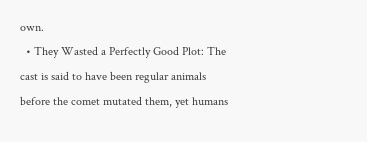own.
  • They Wasted a Perfectly Good Plot: The cast is said to have been regular animals before the comet mutated them, yet humans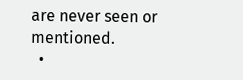are never seen or mentioned.
  •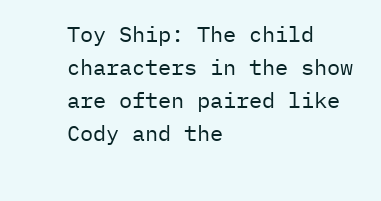Toy Ship: The child characters in the show are often paired like Cody and the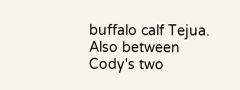buffalo calf Tejua. Also between Cody's two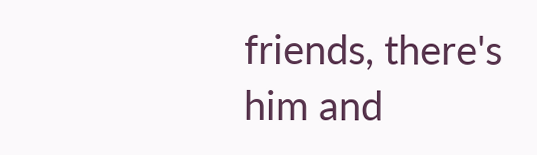friends, there's him and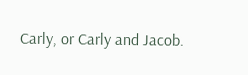Carly, or Carly and Jacob.